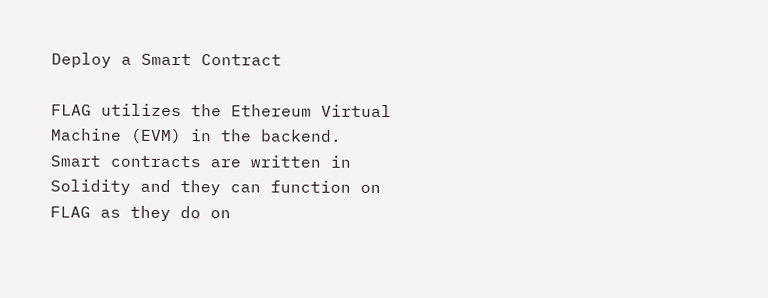Deploy a Smart Contract

FLAG utilizes the Ethereum Virtual Machine (EVM) in the backend. Smart contracts are written in Solidity and they can function on FLAG as they do on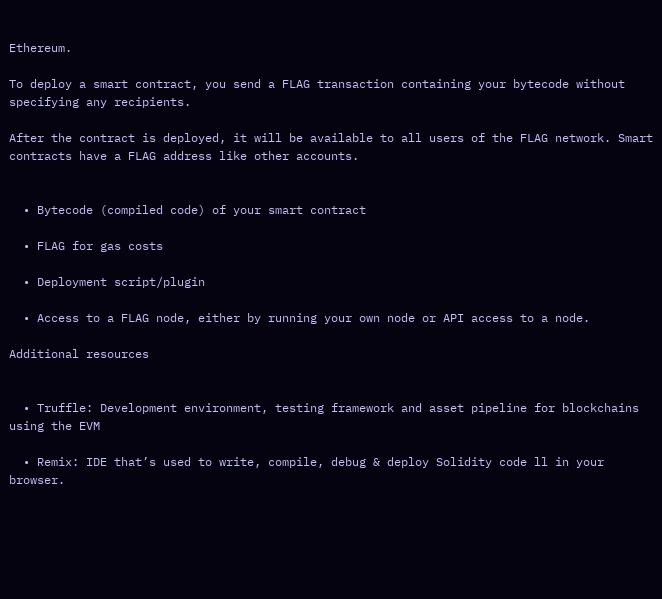Ethereum.

To deploy a smart contract, you send a FLAG transaction containing your bytecode without specifying any recipients.

After the contract is deployed, it will be available to all users of the FLAG network. Smart contracts have a FLAG address like other accounts.


  • Bytecode (compiled code) of your smart contract

  • FLAG for gas costs

  • Deployment script/plugin

  • Access to a FLAG node, either by running your own node or API access to a node.

Additional resources


  • Truffle: Development environment, testing framework and asset pipeline for blockchains using the EVM

  • Remix: IDE that’s used to write, compile, debug & deploy Solidity code ll in your browser.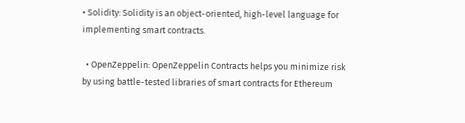• Solidity: Solidity is an object-oriented, high-level language for implementing smart contracts.

  • OpenZeppelin: OpenZeppelin Contracts helps you minimize risk by using battle-tested libraries of smart contracts for Ethereum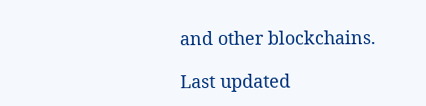and other blockchains.

Last updated